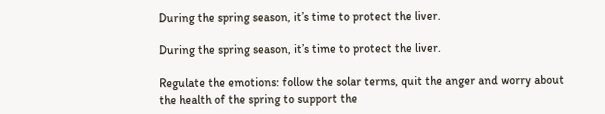During the spring season, it’s time to protect the liver.

During the spring season, it’s time to protect the liver.

Regulate the emotions: follow the solar terms, quit the anger and worry about the health of the spring to support the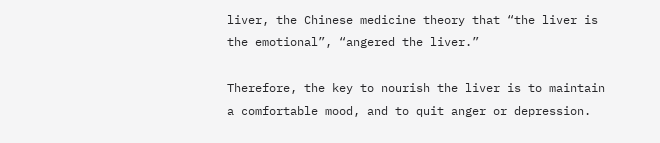liver, the Chinese medicine theory that “the liver is the emotional”, “angered the liver.”

Therefore, the key to nourish the liver is to maintain a comfortable mood, and to quit anger or depression.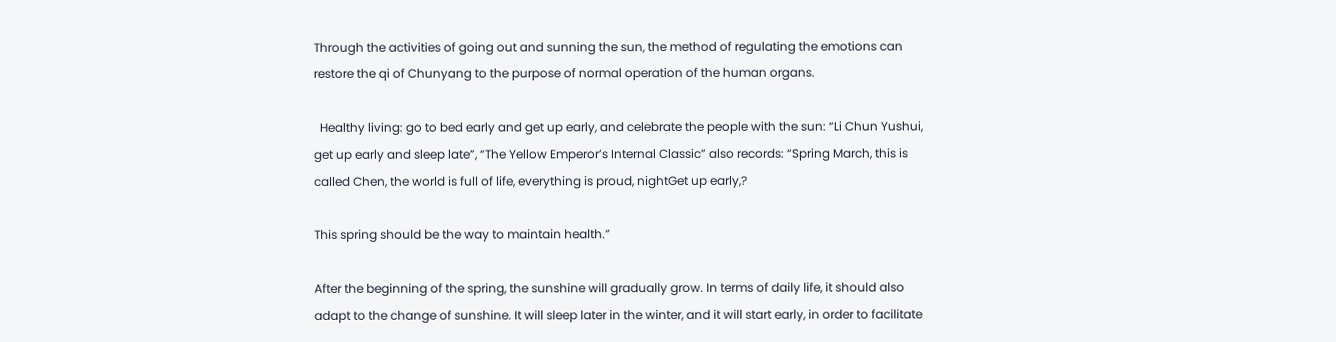Through the activities of going out and sunning the sun, the method of regulating the emotions can restore the qi of Chunyang to the purpose of normal operation of the human organs.

  Healthy living: go to bed early and get up early, and celebrate the people with the sun: “Li Chun Yushui, get up early and sleep late”, “The Yellow Emperor’s Internal Classic” also records: “Spring March, this is called Chen, the world is full of life, everything is proud, nightGet up early,?

This spring should be the way to maintain health.”

After the beginning of the spring, the sunshine will gradually grow. In terms of daily life, it should also adapt to the change of sunshine. It will sleep later in the winter, and it will start early, in order to facilitate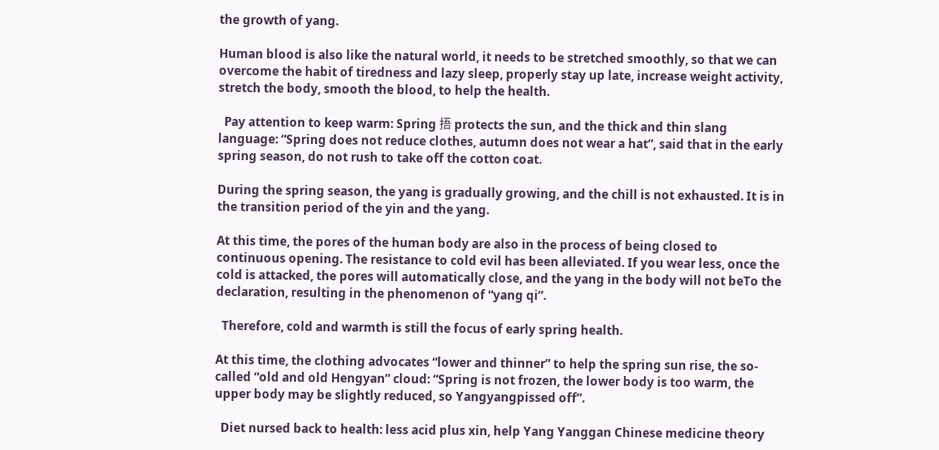the growth of yang.

Human blood is also like the natural world, it needs to be stretched smoothly, so that we can overcome the habit of tiredness and lazy sleep, properly stay up late, increase weight activity, stretch the body, smooth the blood, to help the health.

  Pay attention to keep warm: Spring 捂 protects the sun, and the thick and thin slang language: “Spring does not reduce clothes, autumn does not wear a hat”, said that in the early spring season, do not rush to take off the cotton coat.

During the spring season, the yang is gradually growing, and the chill is not exhausted. It is in the transition period of the yin and the yang.

At this time, the pores of the human body are also in the process of being closed to continuous opening. The resistance to cold evil has been alleviated. If you wear less, once the cold is attacked, the pores will automatically close, and the yang in the body will not beTo the declaration, resulting in the phenomenon of “yang qi”.

  Therefore, cold and warmth is still the focus of early spring health.

At this time, the clothing advocates “lower and thinner” to help the spring sun rise, the so-called “old and old Hengyan” cloud: “Spring is not frozen, the lower body is too warm, the upper body may be slightly reduced, so Yangyangpissed off”.

  Diet nursed back to health: less acid plus xin, help Yang Yanggan Chinese medicine theory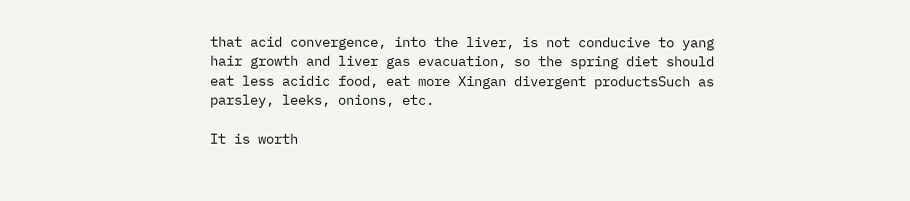that acid convergence, into the liver, is not conducive to yang hair growth and liver gas evacuation, so the spring diet should eat less acidic food, eat more Xingan divergent productsSuch as parsley, leeks, onions, etc.

It is worth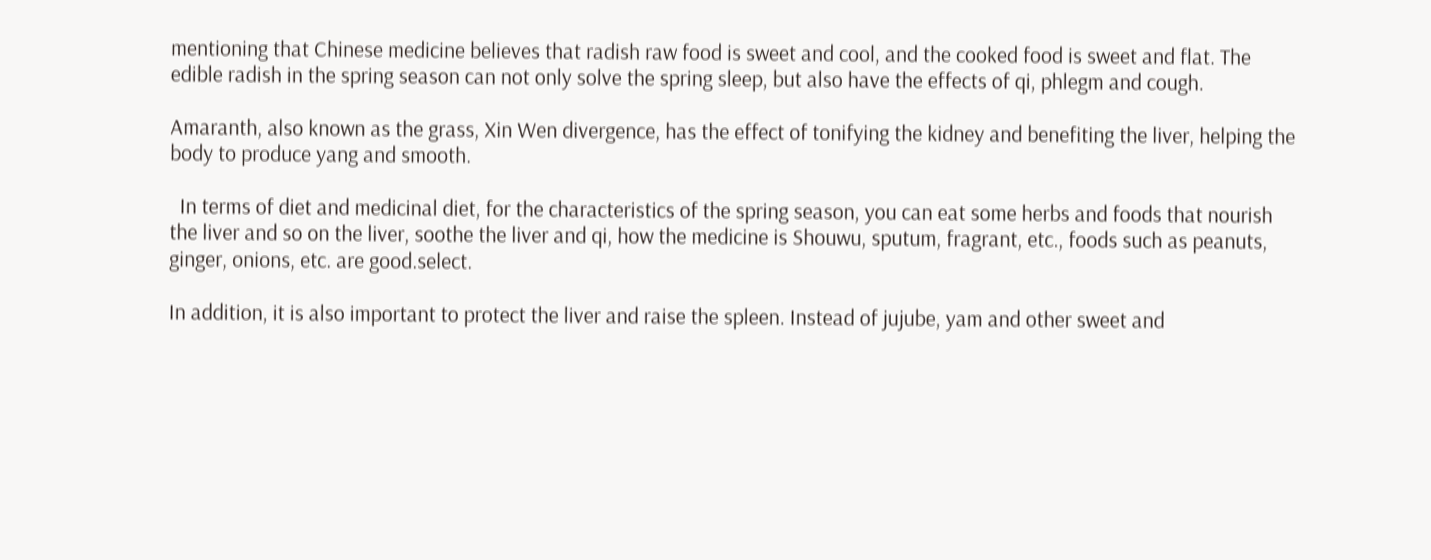mentioning that Chinese medicine believes that radish raw food is sweet and cool, and the cooked food is sweet and flat. The edible radish in the spring season can not only solve the spring sleep, but also have the effects of qi, phlegm and cough.

Amaranth, also known as the grass, Xin Wen divergence, has the effect of tonifying the kidney and benefiting the liver, helping the body to produce yang and smooth.

  In terms of diet and medicinal diet, for the characteristics of the spring season, you can eat some herbs and foods that nourish the liver and so on the liver, soothe the liver and qi, how the medicine is Shouwu, sputum, fragrant, etc., foods such as peanuts, ginger, onions, etc. are good.select.

In addition, it is also important to protect the liver and raise the spleen. Instead of jujube, yam and other sweet and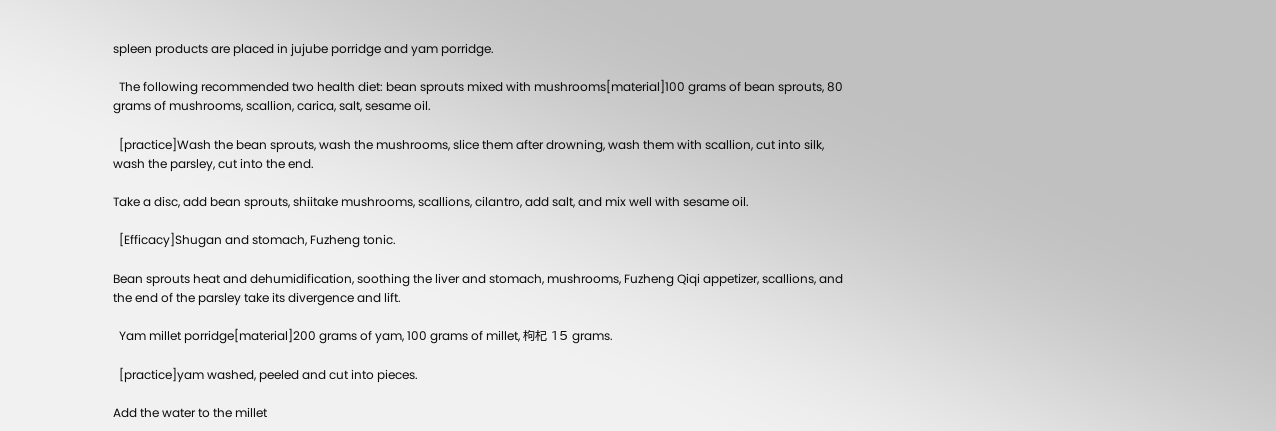spleen products are placed in jujube porridge and yam porridge.

  The following recommended two health diet: bean sprouts mixed with mushrooms[material]100 grams of bean sprouts, 80 grams of mushrooms, scallion, carica, salt, sesame oil.

  [practice]Wash the bean sprouts, wash the mushrooms, slice them after drowning, wash them with scallion, cut into silk, wash the parsley, cut into the end.

Take a disc, add bean sprouts, shiitake mushrooms, scallions, cilantro, add salt, and mix well with sesame oil.

  [Efficacy]Shugan and stomach, Fuzheng tonic.

Bean sprouts heat and dehumidification, soothing the liver and stomach, mushrooms, Fuzheng Qiqi appetizer, scallions, and the end of the parsley take its divergence and lift.

  Yam millet porridge[material]200 grams of yam, 100 grams of millet, 枸杞 15 grams.

  [practice]yam washed, peeled and cut into pieces.

Add the water to the millet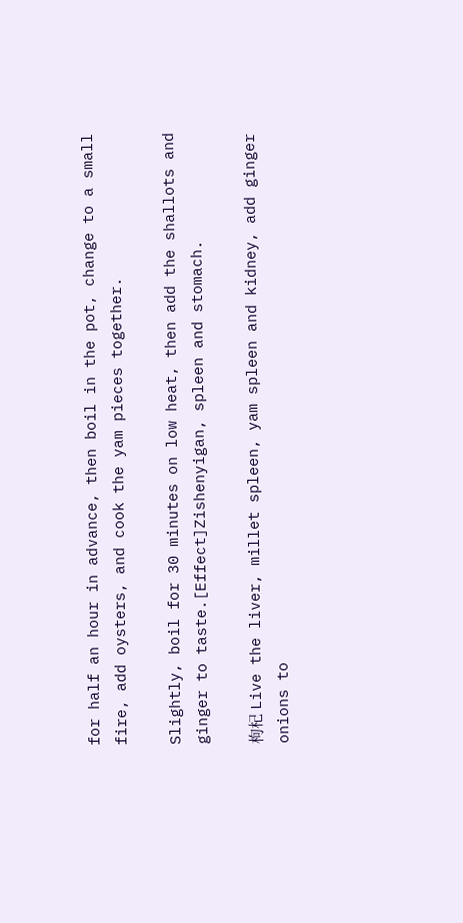for half an hour in advance, then boil in the pot, change to a small fire, add oysters, and cook the yam pieces together.

Slightly, boil for 30 minutes on low heat, then add the shallots and ginger to taste.[Effect]Zishenyigan, spleen and stomach.

枸杞 Live the liver, millet spleen, yam spleen and kidney, add ginger onions to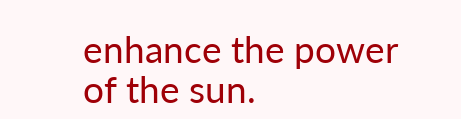enhance the power of the sun.